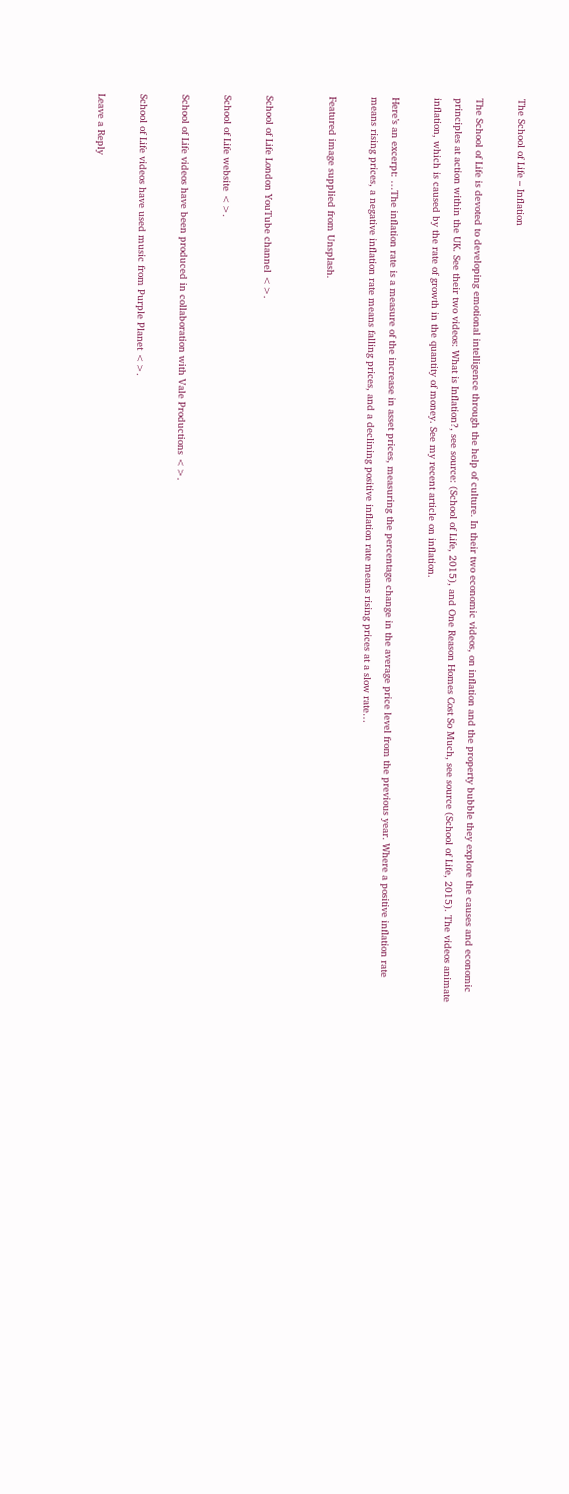The School of Life – Inflation

The School of Life is devoted to developing emotional intelligence through the help of culture. In their two economic videos, on inflation and the property bubble they explore the causes and economic principles at action within the UK. See their two videos: What is Inflation?, see source: (School of Life, 2015), and One Reason Homes Cost So Much, see source (School of Life, 2015). The videos animate inflation, which is caused by the rate of growth in the quantity of money. See my recent article on inflation.

Here’s an excerpt: …The inflation rate is a measure of the increase in asset prices, measuring the percentage change in the average price level from the previous year. Where a positive inflation rate means rising prices, a negative inflation rate means falling prices, and a declining positive inflation rate means rising prices at a slow rate…

Featured image supplied from Unsplash.


School of Life London YouTube channel <>.

School of Life website <>.

School of Life videos have been produced in collaboration with Vale Productions <>.

School of Life videos have used music from Purple Planet <>.

Leave a Reply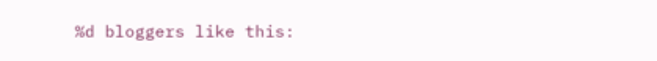%d bloggers like this: